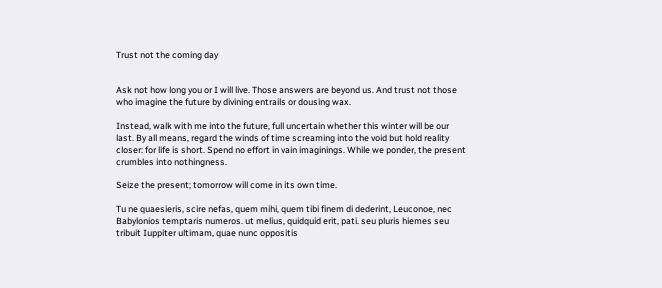Trust not the coming day


Ask not how long you or I will live. Those answers are beyond us. And trust not those who imagine the future by divining entrails or dousing wax.

Instead, walk with me into the future, full uncertain whether this winter will be our last. By all means, regard the winds of time screaming into the void but hold reality closer: for life is short. Spend no effort in vain imaginings. While we ponder, the present crumbles into nothingness.

Seize the present; tomorrow will come in its own time.

Tu ne quaesieris, scire nefas, quem mihi, quem tibi finem di dederint, Leuconoe, nec Babylonios temptaris numeros. ut melius, quidquid erit, pati. seu pluris hiemes seu tribuit Iuppiter ultimam, quae nunc oppositis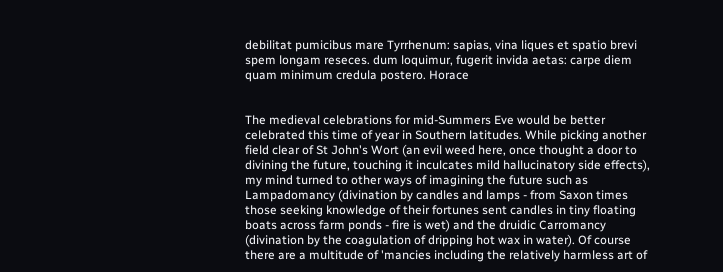debilitat pumicibus mare Tyrrhenum: sapias, vina liques et spatio brevi spem longam reseces. dum loquimur, fugerit invida aetas: carpe diem quam minimum credula postero. Horace


The medieval celebrations for mid-Summers Eve would be better celebrated this time of year in Southern latitudes. While picking another field clear of St John's Wort (an evil weed here, once thought a door to divining the future, touching it inculcates mild hallucinatory side effects), my mind turned to other ways of imagining the future such as Lampadomancy (divination by candles and lamps - from Saxon times those seeking knowledge of their fortunes sent candles in tiny floating boats across farm ponds - fire is wet) and the druidic Carromancy (divination by the coagulation of dripping hot wax in water). Of course there are a multitude of 'mancies including the relatively harmless art of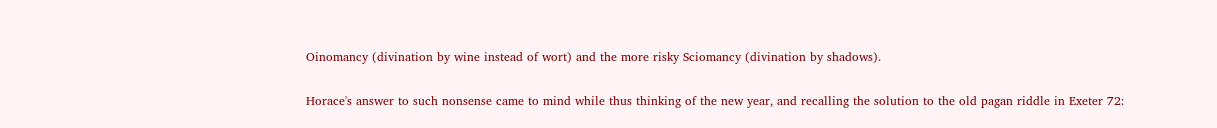Oinomancy (divination by wine instead of wort) and the more risky Sciomancy (divination by shadows).

Horace's answer to such nonsense came to mind while thus thinking of the new year, and recalling the solution to the old pagan riddle in Exeter 72: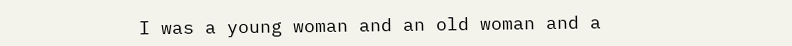I was a young woman and an old woman and a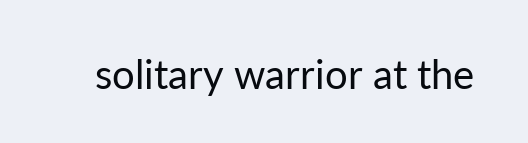solitary warrior at the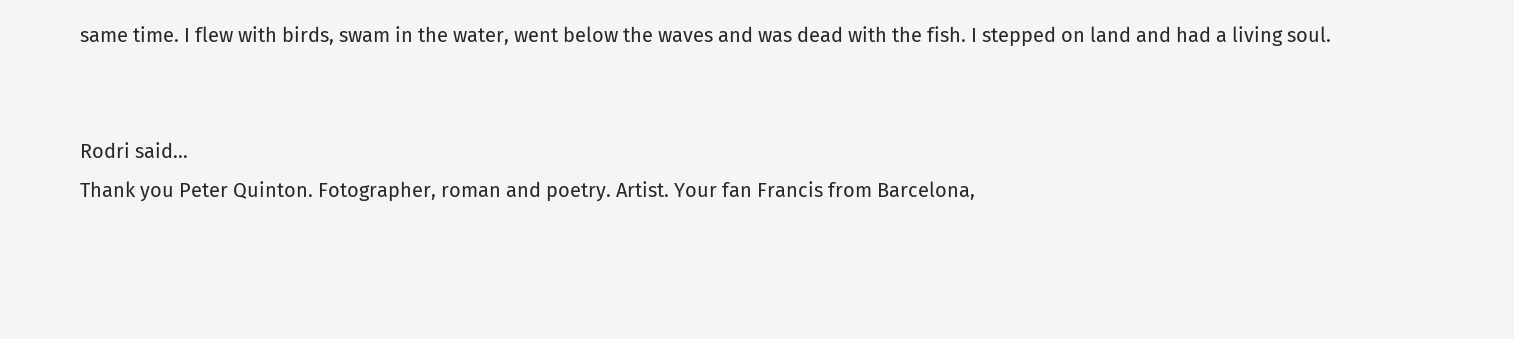same time. I flew with birds, swam in the water, went below the waves and was dead with the fish. I stepped on land and had a living soul.


Rodri said…
Thank you Peter Quinton. Fotographer, roman and poetry. Artist. Your fan Francis from Barcelona,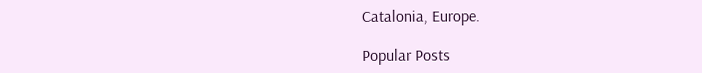Catalonia, Europe.

Popular Posts